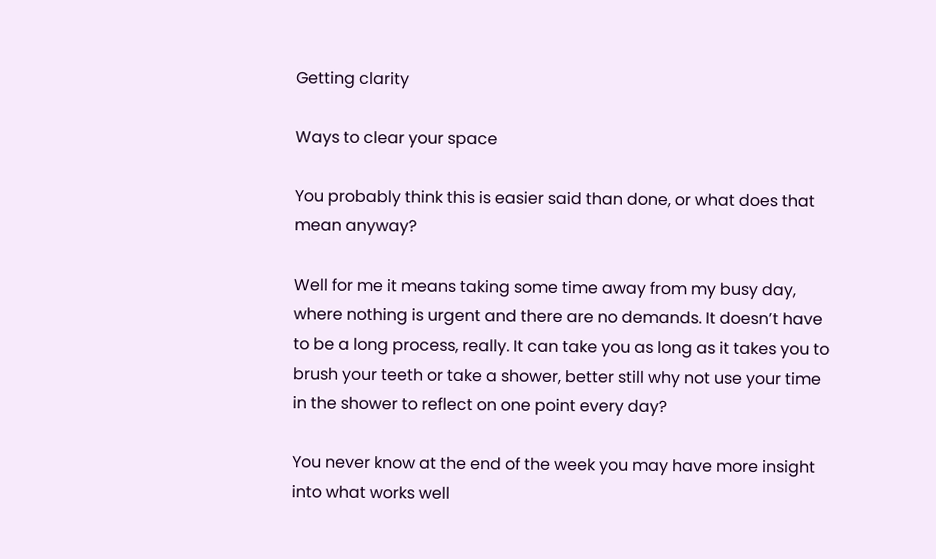Getting clarity

Ways to clear your space

You probably think this is easier said than done, or what does that mean anyway?

Well for me it means taking some time away from my busy day, where nothing is urgent and there are no demands. It doesn’t have to be a long process, really. It can take you as long as it takes you to brush your teeth or take a shower, better still why not use your time in the shower to reflect on one point every day?

You never know at the end of the week you may have more insight into what works well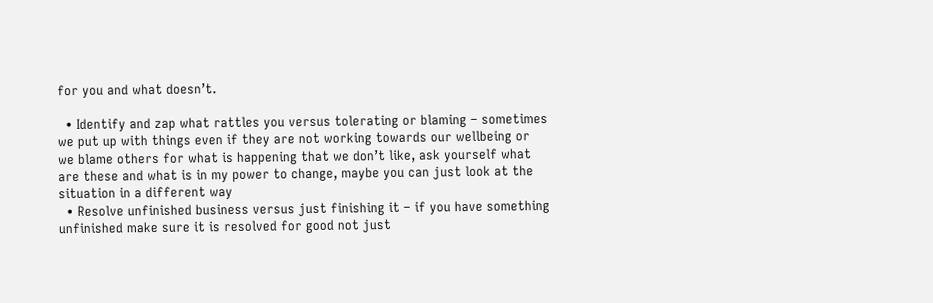for you and what doesn’t.

  • Identify and zap what rattles you versus tolerating or blaming – sometimes we put up with things even if they are not working towards our wellbeing or we blame others for what is happening that we don’t like, ask yourself what are these and what is in my power to change, maybe you can just look at the situation in a different way
  • Resolve unfinished business versus just finishing it – if you have something unfinished make sure it is resolved for good not just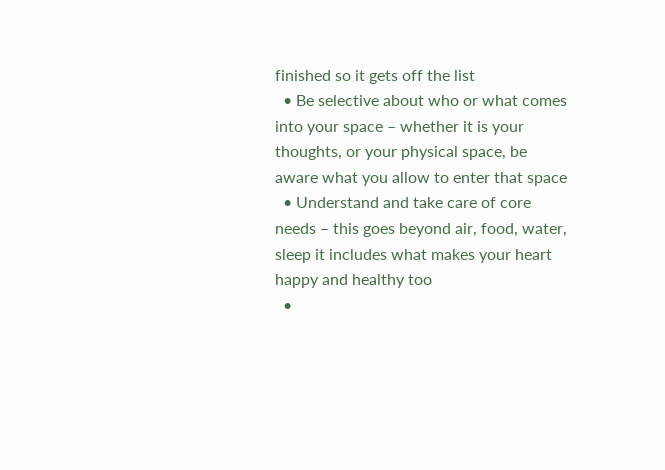finished so it gets off the list
  • Be selective about who or what comes into your space – whether it is your thoughts, or your physical space, be aware what you allow to enter that space
  • Understand and take care of core needs – this goes beyond air, food, water, sleep it includes what makes your heart happy and healthy too
  •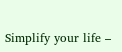Simplify your life –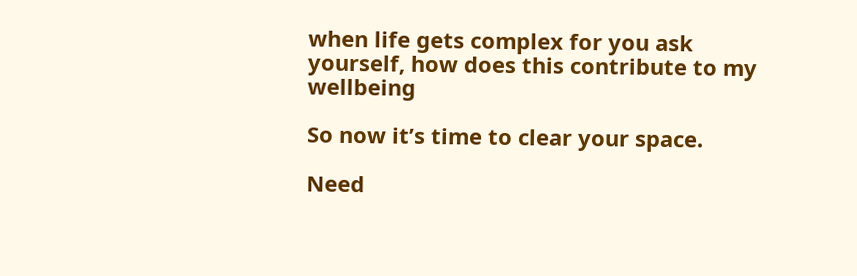when life gets complex for you ask yourself, how does this contribute to my wellbeing

So now it’s time to clear your space.

Need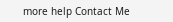more help Contact Me